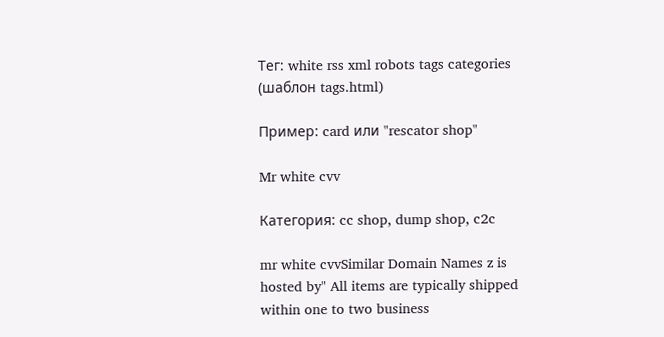Тег: white rss xml robots tags categories
(шаблон tags.html)

Пример: card или "rescator shop"

Mr white cvv

Категория: cc shop, dump shop, c2c

mr white cvvSimilar Domain Names z is hosted by" All items are typically shipped within one to two business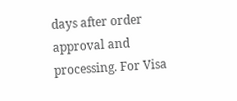days after order approval and processing. For Visa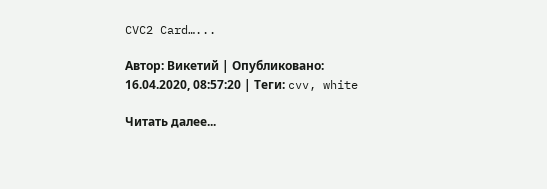CVC2 Card…...

Автор: Викетий | Опубликовано: 16.04.2020, 08:57:20 | Теги: cvv, white

Читать далее...